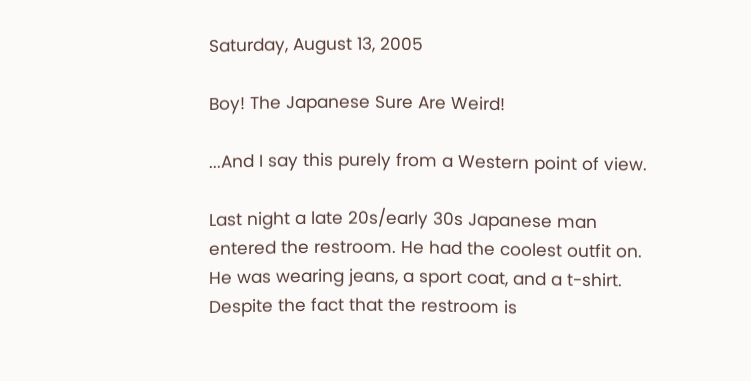Saturday, August 13, 2005

Boy! The Japanese Sure Are Weird!

...And I say this purely from a Western point of view.

Last night a late 20s/early 30s Japanese man entered the restroom. He had the coolest outfit on. He was wearing jeans, a sport coat, and a t-shirt. Despite the fact that the restroom is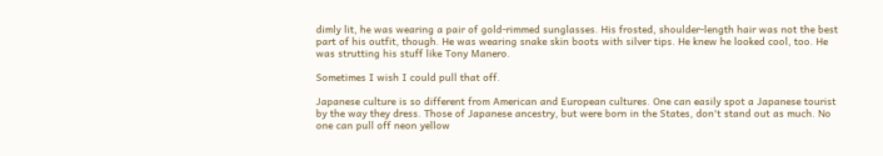dimly lit, he was wearing a pair of gold-rimmed sunglasses. His frosted, shoulder-length hair was not the best part of his outfit, though. He was wearing snake skin boots with silver tips. He knew he looked cool, too. He was strutting his stuff like Tony Manero.

Sometimes I wish I could pull that off.

Japanese culture is so different from American and European cultures. One can easily spot a Japanese tourist by the way they dress. Those of Japanese ancestry, but were born in the States, don't stand out as much. No one can pull off neon yellow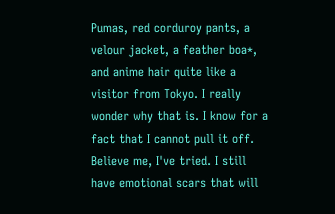Pumas, red corduroy pants, a velour jacket, a feather boa*, and anime hair quite like a visitor from Tokyo. I really wonder why that is. I know for a fact that I cannot pull it off. Believe me, I've tried. I still have emotional scars that will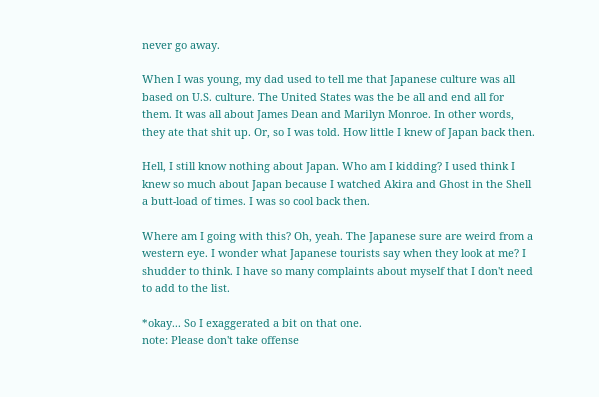never go away.

When I was young, my dad used to tell me that Japanese culture was all based on U.S. culture. The United States was the be all and end all for them. It was all about James Dean and Marilyn Monroe. In other words, they ate that shit up. Or, so I was told. How little I knew of Japan back then.

Hell, I still know nothing about Japan. Who am I kidding? I used think I knew so much about Japan because I watched Akira and Ghost in the Shell a butt-load of times. I was so cool back then.

Where am I going with this? Oh, yeah. The Japanese sure are weird from a western eye. I wonder what Japanese tourists say when they look at me? I shudder to think. I have so many complaints about myself that I don't need to add to the list.

*okay... So I exaggerated a bit on that one.
note: Please don't take offense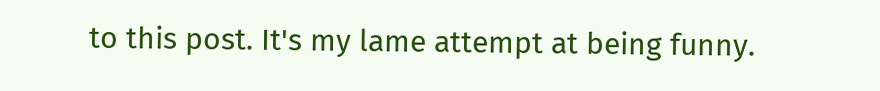to this post. It's my lame attempt at being funny.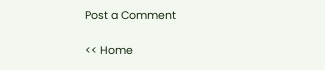Post a Comment

<< Home